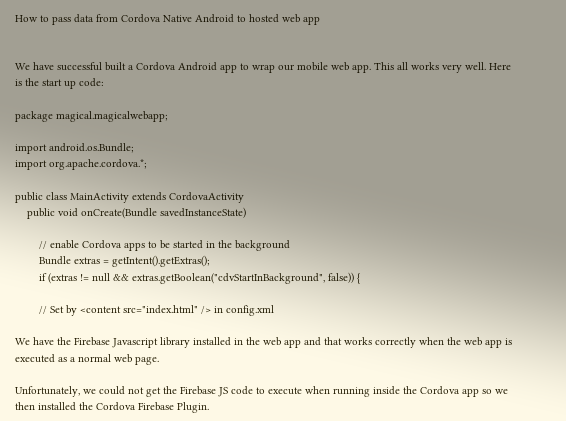How to pass data from Cordova Native Android to hosted web app


We have successful built a Cordova Android app to wrap our mobile web app. This all works very well. Here is the start up code:

package magical.magicalwebapp;

import android.os.Bundle;
import org.apache.cordova.*;

public class MainActivity extends CordovaActivity
    public void onCreate(Bundle savedInstanceState)

        // enable Cordova apps to be started in the background
        Bundle extras = getIntent().getExtras();
        if (extras != null && extras.getBoolean("cdvStartInBackground", false)) {

        // Set by <content src="index.html" /> in config.xml

We have the Firebase Javascript library installed in the web app and that works correctly when the web app is executed as a normal web page.

Unfortunately, we could not get the Firebase JS code to execute when running inside the Cordova app so we then installed the Cordova Firebase Plugin.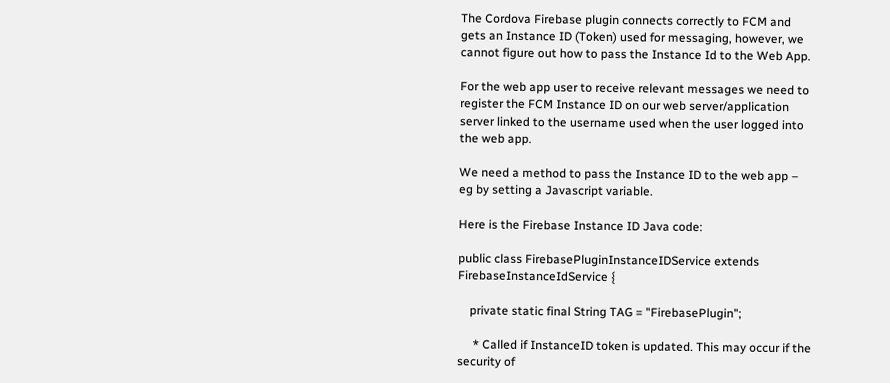The Cordova Firebase plugin connects correctly to FCM and gets an Instance ID (Token) used for messaging, however, we cannot figure out how to pass the Instance Id to the Web App.

For the web app user to receive relevant messages we need to register the FCM Instance ID on our web server/application server linked to the username used when the user logged into the web app.

We need a method to pass the Instance ID to the web app – eg by setting a Javascript variable.

Here is the Firebase Instance ID Java code:

public class FirebasePluginInstanceIDService extends FirebaseInstanceIdService {

    private static final String TAG = "FirebasePlugin";

     * Called if InstanceID token is updated. This may occur if the security of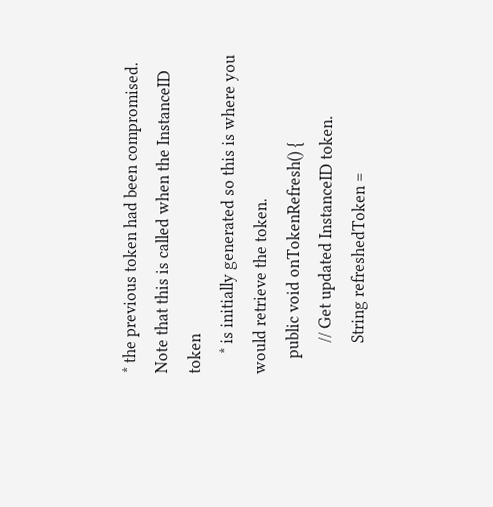* the previous token had been compromised. Note that this is called when the InstanceID token
     * is initially generated so this is where you would retrieve the token.
    public void onTokenRefresh() {
        // Get updated InstanceID token.
        String refreshedToken =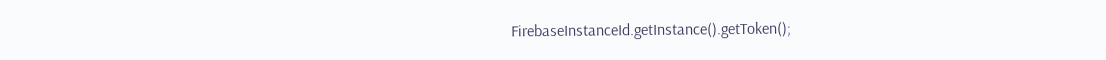FirebaseInstanceId.getInstance().getToken();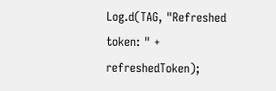Log.d(TAG, "Refreshed token: " + refreshedToken);